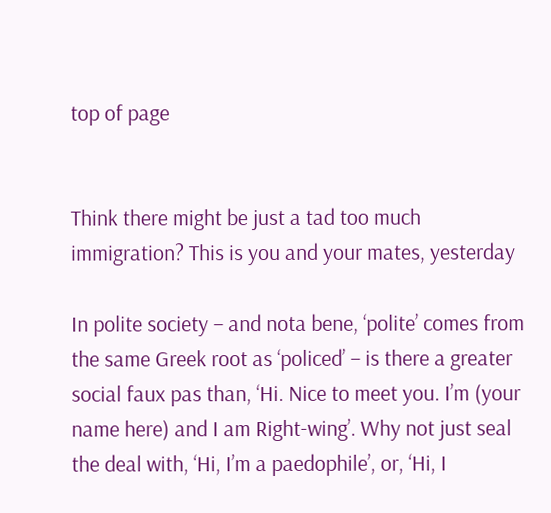top of page


Think there might be just a tad too much immigration? This is you and your mates, yesterday

In polite society – and nota bene, ‘polite’ comes from the same Greek root as ‘policed’ – is there a greater social faux pas than, ‘Hi. Nice to meet you. I’m (your name here) and I am Right-wing’. Why not just seal the deal with, ‘Hi, I’m a paedophile’, or, ‘Hi, I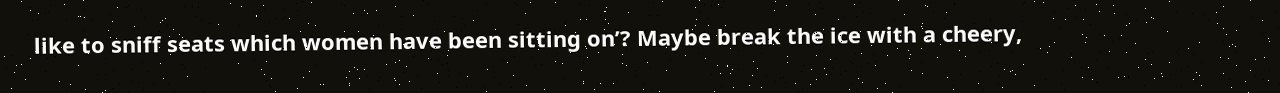like to sniff seats which women have been sitting on’? Maybe break the ice with a cheery,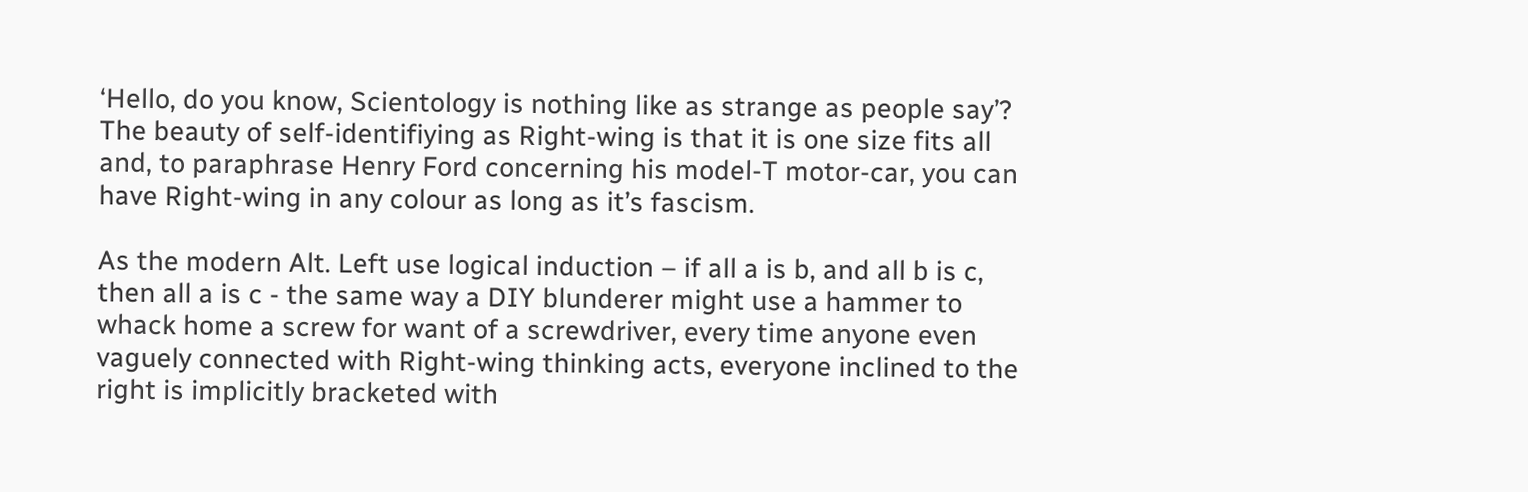‘Hello, do you know, Scientology is nothing like as strange as people say’? The beauty of self-identifiying as Right-wing is that it is one size fits all and, to paraphrase Henry Ford concerning his model-T motor-car, you can have Right-wing in any colour as long as it’s fascism.

As the modern Alt. Left use logical induction – if all a is b, and all b is c, then all a is c - the same way a DIY blunderer might use a hammer to whack home a screw for want of a screwdriver, every time anyone even vaguely connected with Right-wing thinking acts, everyone inclined to the right is implicitly bracketed with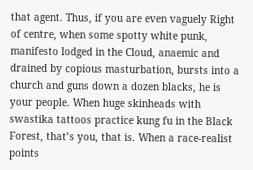that agent. Thus, if you are even vaguely Right of centre, when some spotty white punk, manifesto lodged in the Cloud, anaemic and drained by copious masturbation, bursts into a church and guns down a dozen blacks, he is your people. When huge skinheads with swastika tattoos practice kung fu in the Black Forest, that’s you, that is. When a race-realist points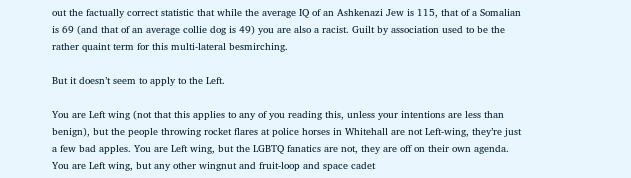out the factually correct statistic that while the average IQ of an Ashkenazi Jew is 115, that of a Somalian is 69 (and that of an average collie dog is 49) you are also a racist. Guilt by association used to be the rather quaint term for this multi-lateral besmirching.

But it doesn’t seem to apply to the Left.

You are Left wing (not that this applies to any of you reading this, unless your intentions are less than benign), but the people throwing rocket flares at police horses in Whitehall are not Left-wing, they’re just a few bad apples. You are Left wing, but the LGBTQ fanatics are not, they are off on their own agenda. You are Left wing, but any other wingnut and fruit-loop and space cadet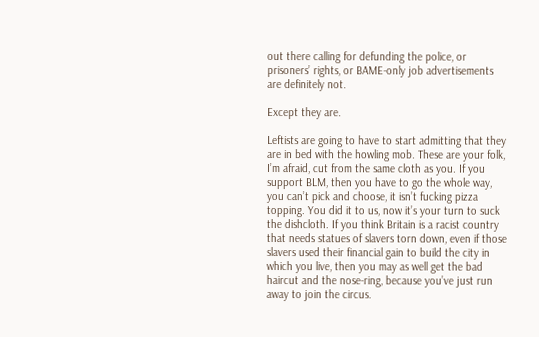out there calling for defunding the police, or prisoners’ rights, or BAME-only job advertisements are definitely not.

Except they are.

Leftists are going to have to start admitting that they are in bed with the howling mob. These are your folk, I’m afraid, cut from the same cloth as you. If you support BLM, then you have to go the whole way, you can’t pick and choose, it isn’t fucking pizza topping. You did it to us, now it’s your turn to suck the dishcloth. If you think Britain is a racist country that needs statues of slavers torn down, even if those slavers used their financial gain to build the city in which you live, then you may as well get the bad haircut and the nose-ring, because you’ve just run away to join the circus.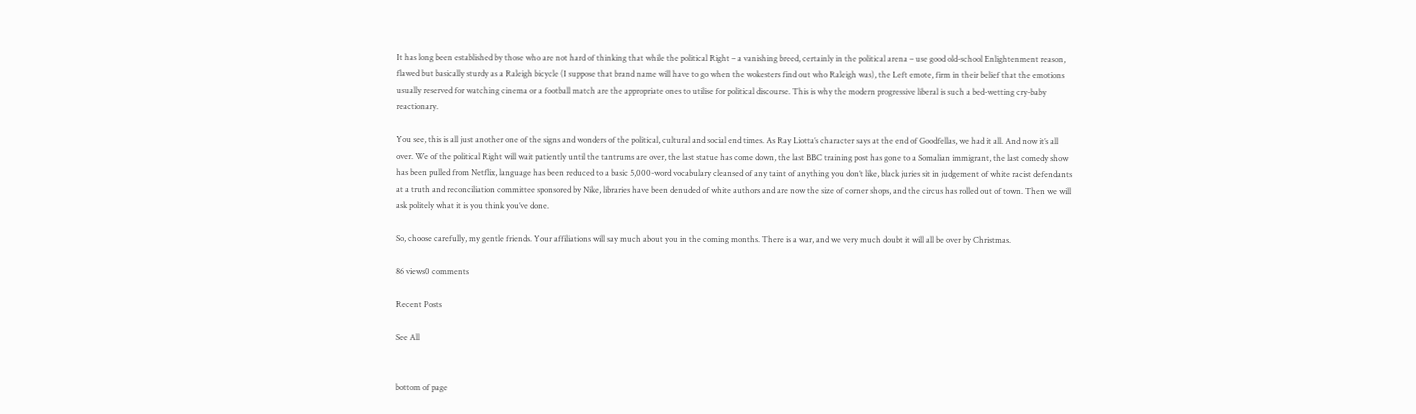It has long been established by those who are not hard of thinking that while the political Right – a vanishing breed, certainly in the political arena – use good old-school Enlightenment reason, flawed but basically sturdy as a Raleigh bicycle (I suppose that brand name will have to go when the wokesters find out who Raleigh was), the Left emote, firm in their belief that the emotions usually reserved for watching cinema or a football match are the appropriate ones to utilise for political discourse. This is why the modern progressive liberal is such a bed-wetting cry-baby reactionary.

You see, this is all just another one of the signs and wonders of the political, cultural and social end times. As Ray Liotta’s character says at the end of Goodfellas, we had it all. And now it’s all over. We of the political Right will wait patiently until the tantrums are over, the last statue has come down, the last BBC training post has gone to a Somalian immigrant, the last comedy show has been pulled from Netflix, language has been reduced to a basic 5,000-word vocabulary cleansed of any taint of anything you don’t like, black juries sit in judgement of white racist defendants at a truth and reconciliation committee sponsored by Nike, libraries have been denuded of white authors and are now the size of corner shops, and the circus has rolled out of town. Then we will ask politely what it is you think you’ve done.

So, choose carefully, my gentle friends. Your affiliations will say much about you in the coming months. There is a war, and we very much doubt it will all be over by Christmas.

86 views0 comments

Recent Posts

See All


bottom of page